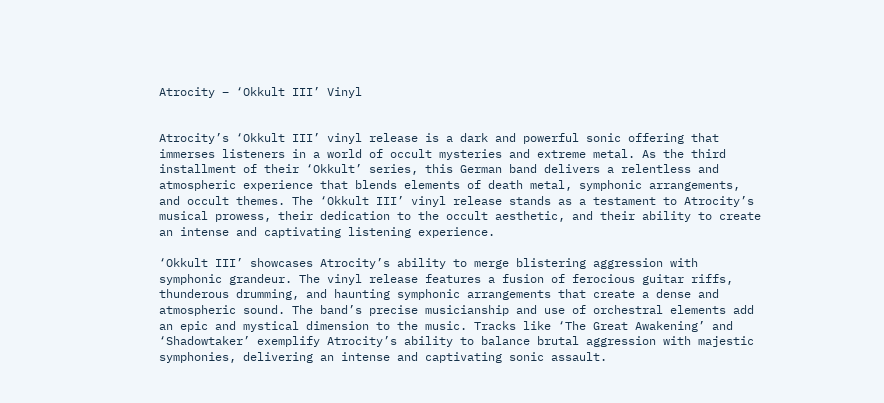Atrocity – ‘Okkult III’ Vinyl


Atrocity’s ‘Okkult III’ vinyl release is a dark and powerful sonic offering that immerses listeners in a world of occult mysteries and extreme metal. As the third installment of their ‘Okkult’ series, this German band delivers a relentless and atmospheric experience that blends elements of death metal, symphonic arrangements, and occult themes. The ‘Okkult III’ vinyl release stands as a testament to Atrocity’s musical prowess, their dedication to the occult aesthetic, and their ability to create an intense and captivating listening experience.

‘Okkult III’ showcases Atrocity’s ability to merge blistering aggression with symphonic grandeur. The vinyl release features a fusion of ferocious guitar riffs, thunderous drumming, and haunting symphonic arrangements that create a dense and atmospheric sound. The band’s precise musicianship and use of orchestral elements add an epic and mystical dimension to the music. Tracks like ‘The Great Awakening’ and ‘Shadowtaker’ exemplify Atrocity’s ability to balance brutal aggression with majestic symphonies, delivering an intense and captivating sonic assault.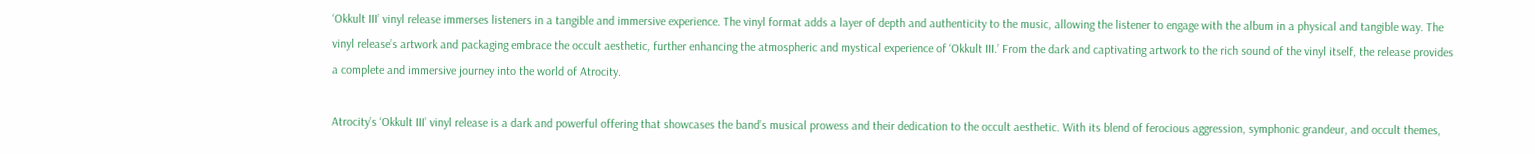‘Okkult III’ vinyl release immerses listeners in a tangible and immersive experience. The vinyl format adds a layer of depth and authenticity to the music, allowing the listener to engage with the album in a physical and tangible way. The vinyl release’s artwork and packaging embrace the occult aesthetic, further enhancing the atmospheric and mystical experience of ‘Okkult III.’ From the dark and captivating artwork to the rich sound of the vinyl itself, the release provides a complete and immersive journey into the world of Atrocity.

Atrocity’s ‘Okkult III’ vinyl release is a dark and powerful offering that showcases the band’s musical prowess and their dedication to the occult aesthetic. With its blend of ferocious aggression, symphonic grandeur, and occult themes,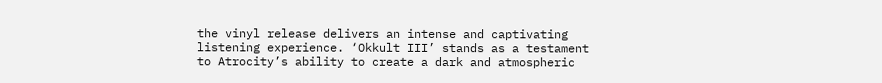the vinyl release delivers an intense and captivating listening experience. ‘Okkult III’ stands as a testament to Atrocity’s ability to create a dark and atmospheric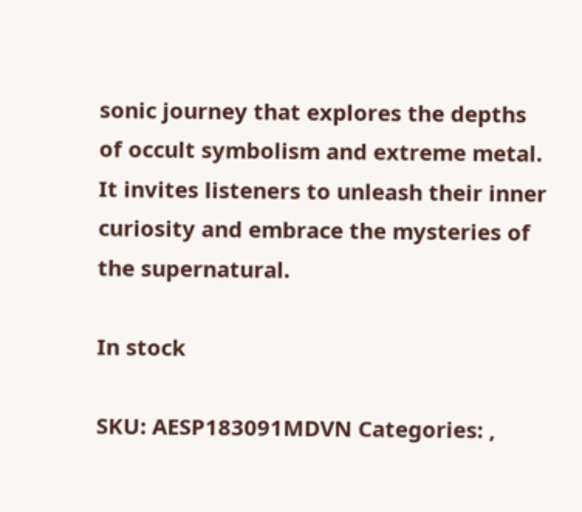sonic journey that explores the depths of occult symbolism and extreme metal. It invites listeners to unleash their inner curiosity and embrace the mysteries of the supernatural.

In stock

SKU: AESP183091MDVN Categories: ,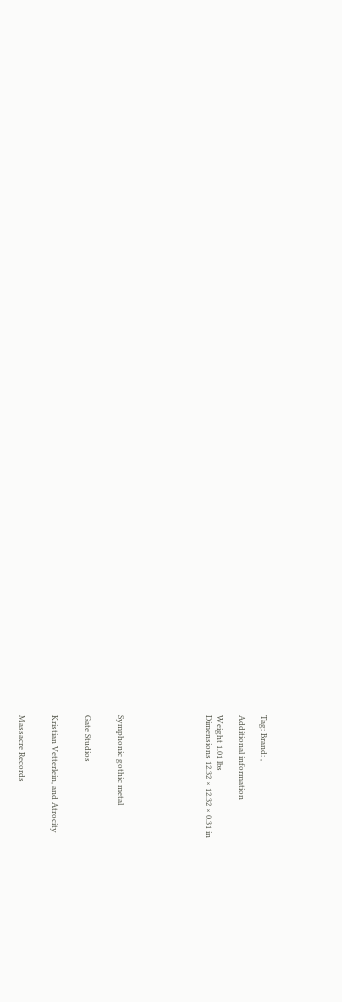Tag: Brand: ,

Additional information

Weight 1.01 lbs
Dimensions 12.32 × 12.32 × 0.31 in







Symphonic gothic metal


Gate Studios


Kristian Vetterlein, and Atrocity


Massacre Records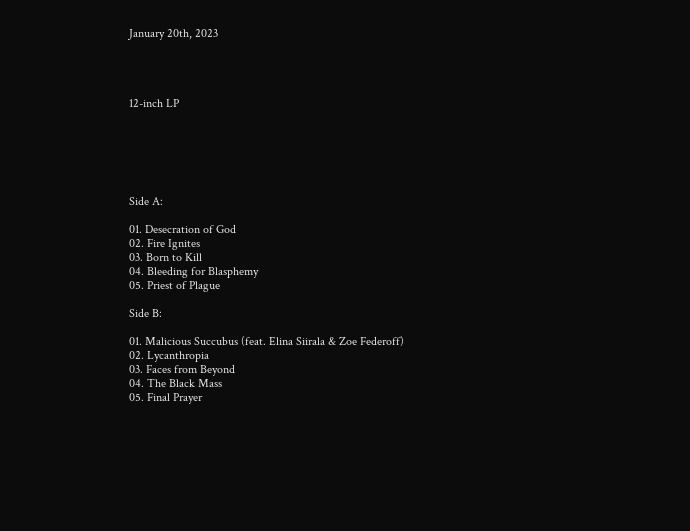January 20th, 2023




12-inch LP






Side A:

01. Desecration of God
02. Fire Ignites
03. Born to Kill
04. Bleeding for Blasphemy
05. Priest of Plague

Side B:

01. Malicious Succubus (feat. Elina Siirala & Zoe Federoff)
02. Lycanthropia
03. Faces from Beyond
04. The Black Mass
05. Final Prayer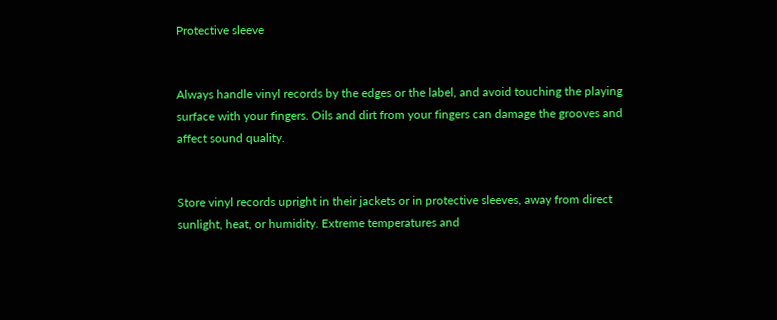Protective sleeve


Always handle vinyl records by the edges or the label, and avoid touching the playing surface with your fingers. Oils and dirt from your fingers can damage the grooves and affect sound quality.


Store vinyl records upright in their jackets or in protective sleeves, away from direct sunlight, heat, or humidity. Extreme temperatures and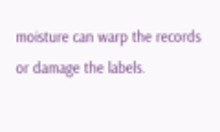moisture can warp the records or damage the labels.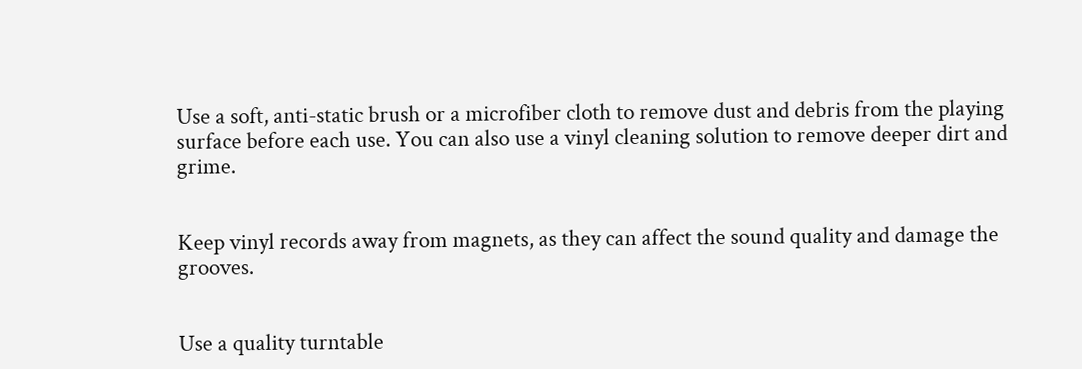Use a soft, anti-static brush or a microfiber cloth to remove dust and debris from the playing surface before each use. You can also use a vinyl cleaning solution to remove deeper dirt and grime.


Keep vinyl records away from magnets, as they can affect the sound quality and damage the grooves.


Use a quality turntable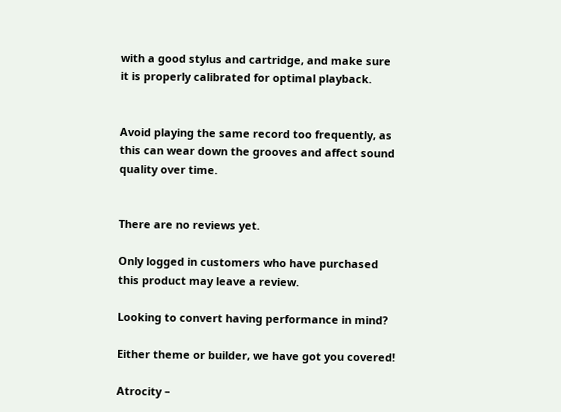with a good stylus and cartridge, and make sure it is properly calibrated for optimal playback.


Avoid playing the same record too frequently, as this can wear down the grooves and affect sound quality over time.


There are no reviews yet.

Only logged in customers who have purchased this product may leave a review.

Looking to convert having performance in mind?

Either theme or builder, we have got you covered!

Atrocity –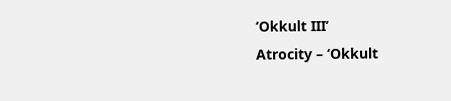‘Okkult III’
Atrocity – ‘Okkult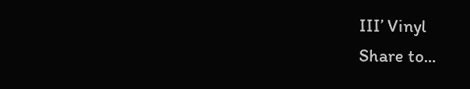III’ Vinyl
Share to...